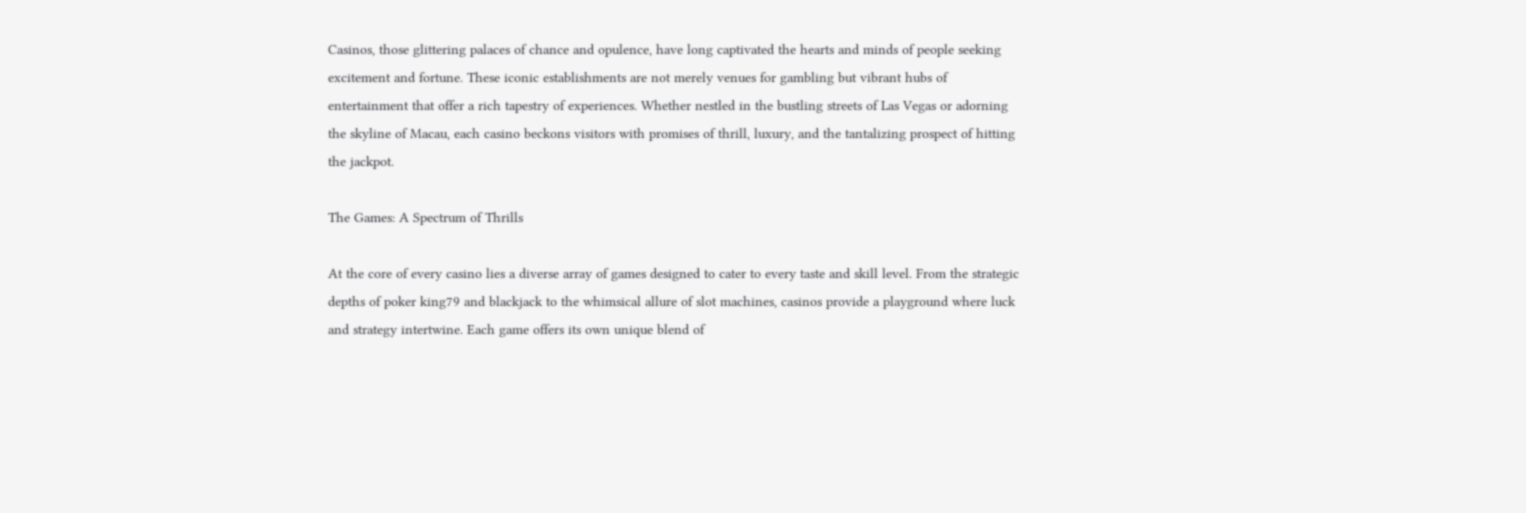Casinos, those glittering palaces of chance and opulence, have long captivated the hearts and minds of people seeking excitement and fortune. These iconic establishments are not merely venues for gambling but vibrant hubs of entertainment that offer a rich tapestry of experiences. Whether nestled in the bustling streets of Las Vegas or adorning the skyline of Macau, each casino beckons visitors with promises of thrill, luxury, and the tantalizing prospect of hitting the jackpot.

The Games: A Spectrum of Thrills

At the core of every casino lies a diverse array of games designed to cater to every taste and skill level. From the strategic depths of poker king79 and blackjack to the whimsical allure of slot machines, casinos provide a playground where luck and strategy intertwine. Each game offers its own unique blend of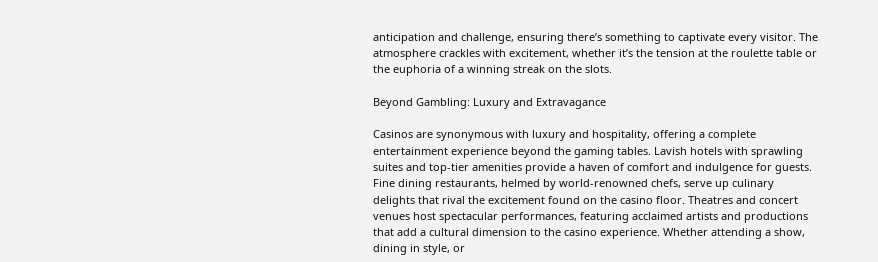anticipation and challenge, ensuring there’s something to captivate every visitor. The atmosphere crackles with excitement, whether it’s the tension at the roulette table or the euphoria of a winning streak on the slots.

Beyond Gambling: Luxury and Extravagance

Casinos are synonymous with luxury and hospitality, offering a complete entertainment experience beyond the gaming tables. Lavish hotels with sprawling suites and top-tier amenities provide a haven of comfort and indulgence for guests. Fine dining restaurants, helmed by world-renowned chefs, serve up culinary delights that rival the excitement found on the casino floor. Theatres and concert venues host spectacular performances, featuring acclaimed artists and productions that add a cultural dimension to the casino experience. Whether attending a show, dining in style, or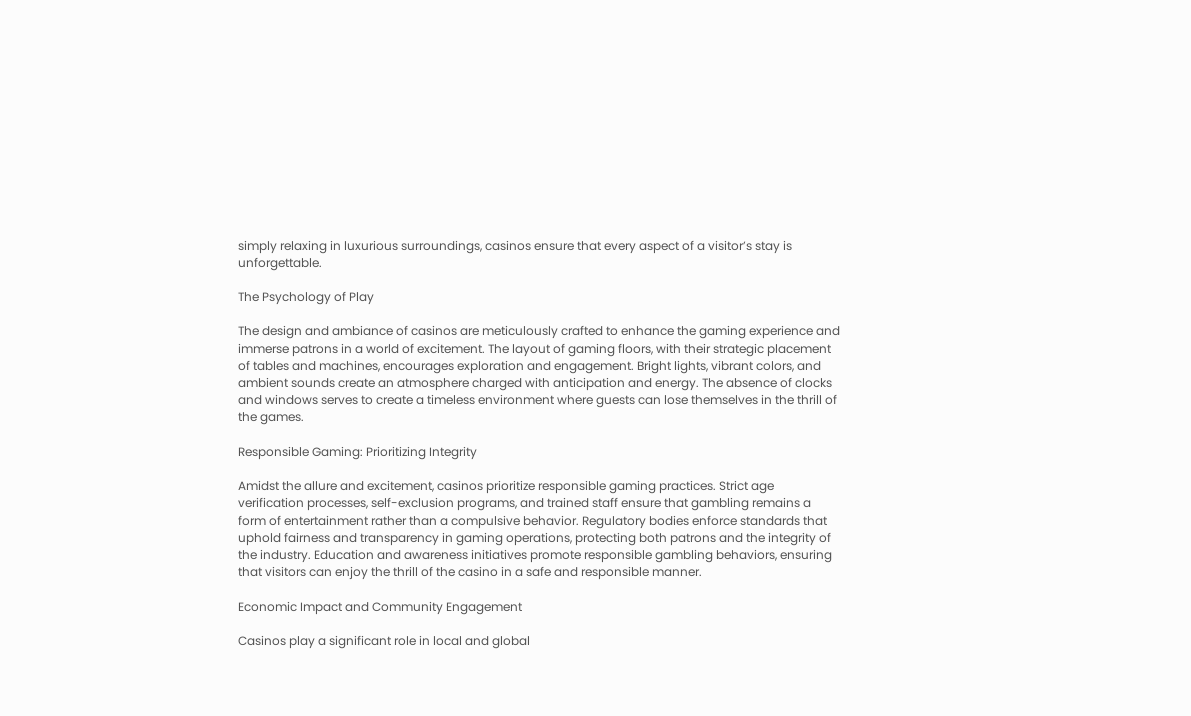simply relaxing in luxurious surroundings, casinos ensure that every aspect of a visitor’s stay is unforgettable.

The Psychology of Play

The design and ambiance of casinos are meticulously crafted to enhance the gaming experience and immerse patrons in a world of excitement. The layout of gaming floors, with their strategic placement of tables and machines, encourages exploration and engagement. Bright lights, vibrant colors, and ambient sounds create an atmosphere charged with anticipation and energy. The absence of clocks and windows serves to create a timeless environment where guests can lose themselves in the thrill of the games.

Responsible Gaming: Prioritizing Integrity

Amidst the allure and excitement, casinos prioritize responsible gaming practices. Strict age verification processes, self-exclusion programs, and trained staff ensure that gambling remains a form of entertainment rather than a compulsive behavior. Regulatory bodies enforce standards that uphold fairness and transparency in gaming operations, protecting both patrons and the integrity of the industry. Education and awareness initiatives promote responsible gambling behaviors, ensuring that visitors can enjoy the thrill of the casino in a safe and responsible manner.

Economic Impact and Community Engagement

Casinos play a significant role in local and global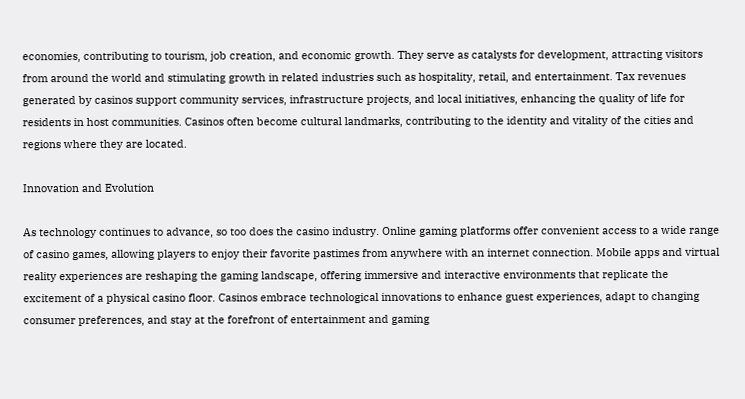economies, contributing to tourism, job creation, and economic growth. They serve as catalysts for development, attracting visitors from around the world and stimulating growth in related industries such as hospitality, retail, and entertainment. Tax revenues generated by casinos support community services, infrastructure projects, and local initiatives, enhancing the quality of life for residents in host communities. Casinos often become cultural landmarks, contributing to the identity and vitality of the cities and regions where they are located.

Innovation and Evolution

As technology continues to advance, so too does the casino industry. Online gaming platforms offer convenient access to a wide range of casino games, allowing players to enjoy their favorite pastimes from anywhere with an internet connection. Mobile apps and virtual reality experiences are reshaping the gaming landscape, offering immersive and interactive environments that replicate the excitement of a physical casino floor. Casinos embrace technological innovations to enhance guest experiences, adapt to changing consumer preferences, and stay at the forefront of entertainment and gaming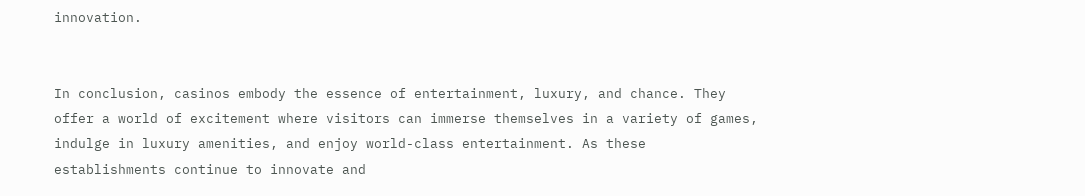innovation.


In conclusion, casinos embody the essence of entertainment, luxury, and chance. They offer a world of excitement where visitors can immerse themselves in a variety of games, indulge in luxury amenities, and enjoy world-class entertainment. As these establishments continue to innovate and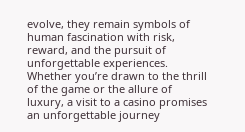evolve, they remain symbols of human fascination with risk, reward, and the pursuit of unforgettable experiences. Whether you’re drawn to the thrill of the game or the allure of luxury, a visit to a casino promises an unforgettable journey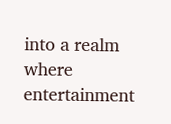into a realm where entertainment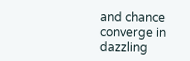and chance converge in dazzling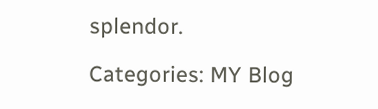splendor.

Categories: MY Blog